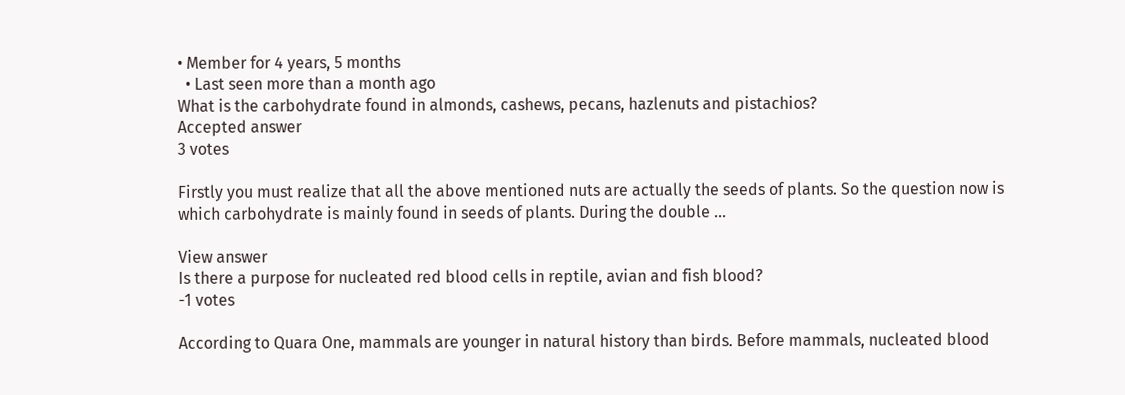• Member for 4 years, 5 months
  • Last seen more than a month ago
What is the carbohydrate found in almonds, cashews, pecans, hazlenuts and pistachios?
Accepted answer
3 votes

Firstly you must realize that all the above mentioned nuts are actually the seeds of plants. So the question now is which carbohydrate is mainly found in seeds of plants. During the double ...

View answer
Is there a purpose for nucleated red blood cells in reptile, avian and fish blood?
-1 votes

According to Quara One, mammals are younger in natural history than birds. Before mammals, nucleated blood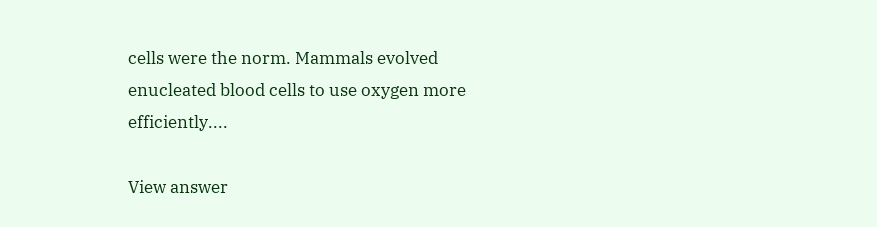cells were the norm. Mammals evolved enucleated blood cells to use oxygen more efficiently....

View answer